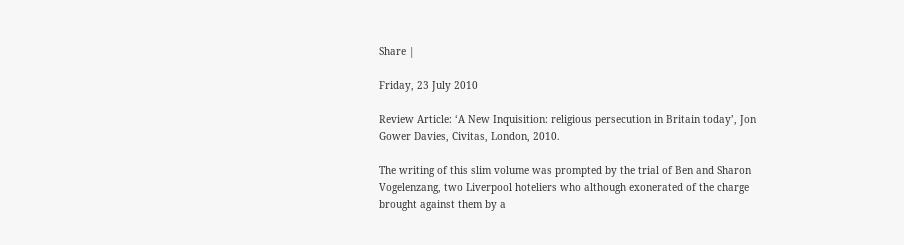Share |

Friday, 23 July 2010

Review Article: ‘A New Inquisition: religious persecution in Britain today’, Jon Gower Davies, Civitas, London, 2010.

The writing of this slim volume was prompted by the trial of Ben and Sharon Vogelenzang, two Liverpool hoteliers who although exonerated of the charge brought against them by a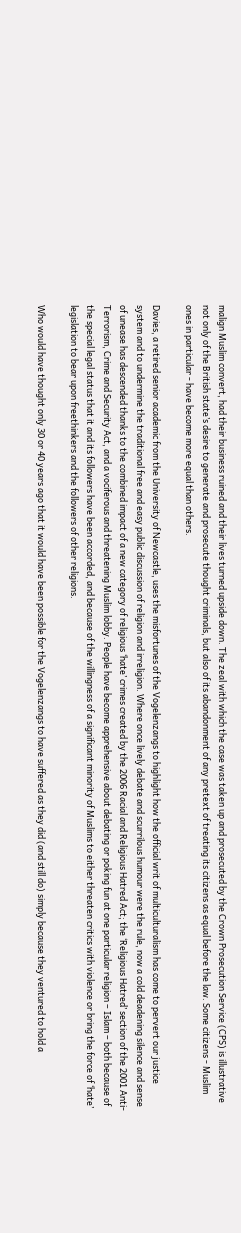malign Muslim convert, had their business ruined and their lives turned upside down. The zeal with which the case was taken up and prosecuted by the Crown Prosecution Service (CPS) is illustrative not only of the British state’s desire to generate and prosecute thought criminals, but also of its abandonment of any pretext of treating its citizens as equal before the law. Some citizens - Muslim ones in particular - have become more equal than others.

Davies, a retired senior academic from the University of Newcastle, uses the misfortunes of the Vogelenzangs to highlight how the official writ of multiculturalism has come to pervert our justice system and to undermine the traditional free and easy public discussion of religion and irreligion. Where once lively debate and scurrilous humour were the rule, now a cold deadening silence and sense of unease has descended thanks to the combined impact of a new category of religious ‘hate’ crimes created by the 2006 Racial and Religious Hatred Act; the ‘Religious Hatred’ section of the 2001 Anti-Terrorism, Crime and Security Act, and a vociferous and threatening Muslim lobby. People have become apprehensive about debating or poking fun at one particular religion – Islam – both because of the special legal status that it and its followers have been accorded, and because of the willingness of a significant minority of Muslims to either threaten critics with violence or bring the force of ‘hate’ legislation to bear upon freethinkers and the followers of other religions.

Who would have thought only 30 or 40 years ago that it would have been possible for the Vogelenzangs to have suffered as they did (and still do) simply because they ventured to hold a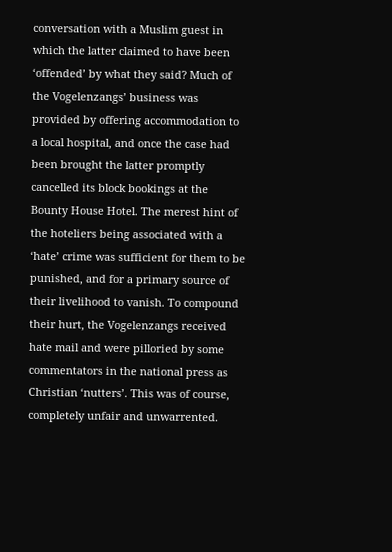conversation with a Muslim guest in which the latter claimed to have been ‘offended’ by what they said? Much of the Vogelenzangs’ business was provided by offering accommodation to a local hospital, and once the case had been brought the latter promptly cancelled its block bookings at the Bounty House Hotel. The merest hint of the hoteliers being associated with a ‘hate’ crime was sufficient for them to be punished, and for a primary source of their livelihood to vanish. To compound their hurt, the Vogelenzangs received hate mail and were pilloried by some commentators in the national press as Christian ‘nutters’. This was of course, completely unfair and unwarrented.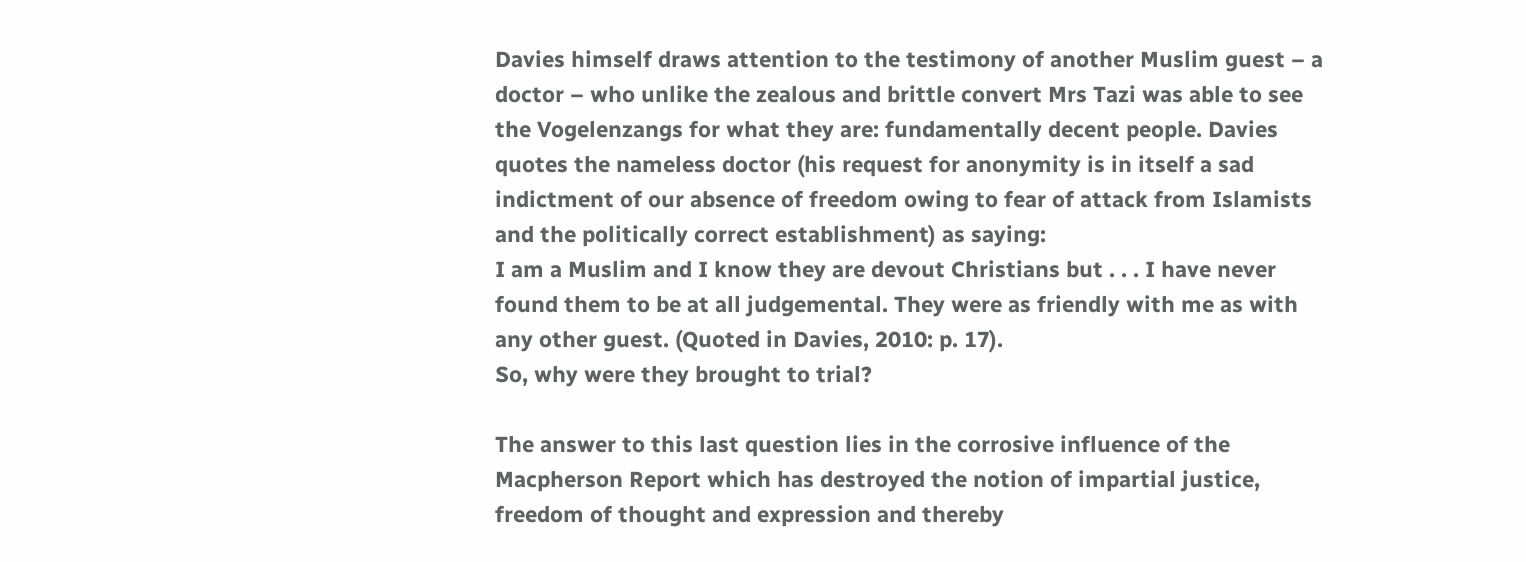Davies himself draws attention to the testimony of another Muslim guest – a doctor – who unlike the zealous and brittle convert Mrs Tazi was able to see the Vogelenzangs for what they are: fundamentally decent people. Davies quotes the nameless doctor (his request for anonymity is in itself a sad indictment of our absence of freedom owing to fear of attack from Islamists and the politically correct establishment) as saying:
I am a Muslim and I know they are devout Christians but . . . I have never found them to be at all judgemental. They were as friendly with me as with any other guest. (Quoted in Davies, 2010: p. 17).
So, why were they brought to trial?

The answer to this last question lies in the corrosive influence of the Macpherson Report which has destroyed the notion of impartial justice, freedom of thought and expression and thereby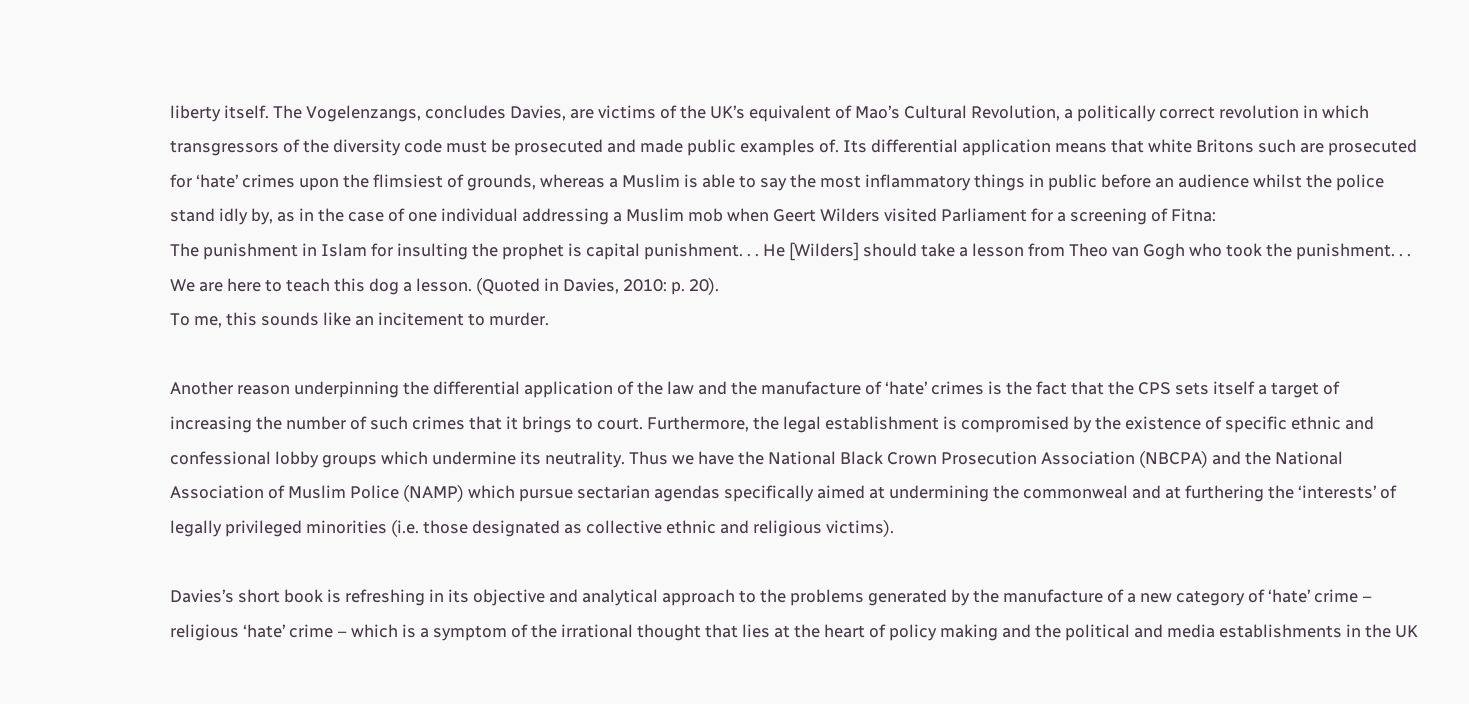liberty itself. The Vogelenzangs, concludes Davies, are victims of the UK’s equivalent of Mao’s Cultural Revolution, a politically correct revolution in which transgressors of the diversity code must be prosecuted and made public examples of. Its differential application means that white Britons such are prosecuted for ‘hate’ crimes upon the flimsiest of grounds, whereas a Muslim is able to say the most inflammatory things in public before an audience whilst the police stand idly by, as in the case of one individual addressing a Muslim mob when Geert Wilders visited Parliament for a screening of Fitna:
The punishment in Islam for insulting the prophet is capital punishment. . . He [Wilders] should take a lesson from Theo van Gogh who took the punishment. . . We are here to teach this dog a lesson. (Quoted in Davies, 2010: p. 20).
To me, this sounds like an incitement to murder.

Another reason underpinning the differential application of the law and the manufacture of ‘hate’ crimes is the fact that the CPS sets itself a target of increasing the number of such crimes that it brings to court. Furthermore, the legal establishment is compromised by the existence of specific ethnic and confessional lobby groups which undermine its neutrality. Thus we have the National Black Crown Prosecution Association (NBCPA) and the National Association of Muslim Police (NAMP) which pursue sectarian agendas specifically aimed at undermining the commonweal and at furthering the ‘interests’ of legally privileged minorities (i.e. those designated as collective ethnic and religious victims).

Davies’s short book is refreshing in its objective and analytical approach to the problems generated by the manufacture of a new category of ‘hate’ crime – religious ‘hate’ crime – which is a symptom of the irrational thought that lies at the heart of policy making and the political and media establishments in the UK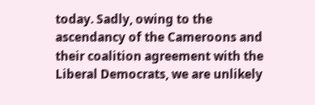today. Sadly, owing to the ascendancy of the Cameroons and their coalition agreement with the Liberal Democrats, we are unlikely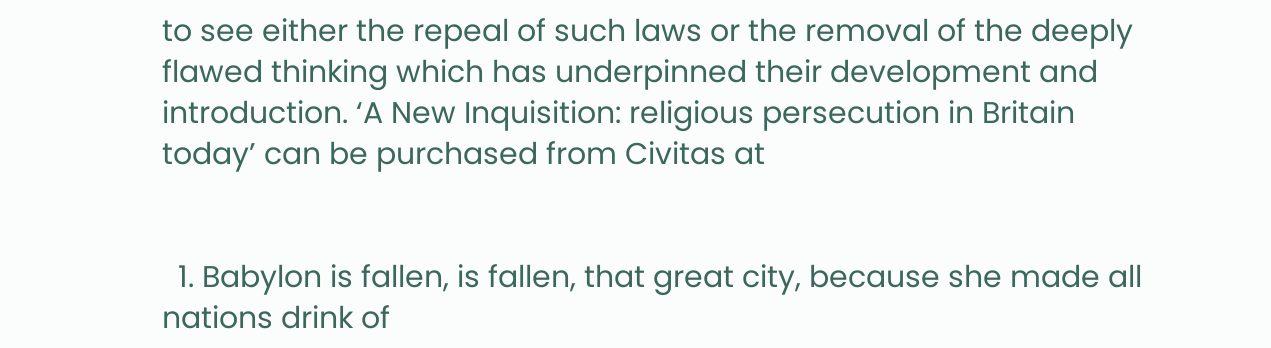to see either the repeal of such laws or the removal of the deeply flawed thinking which has underpinned their development and introduction. ‘A New Inquisition: religious persecution in Britain today’ can be purchased from Civitas at


  1. Babylon is fallen, is fallen, that great city, because she made all nations drink of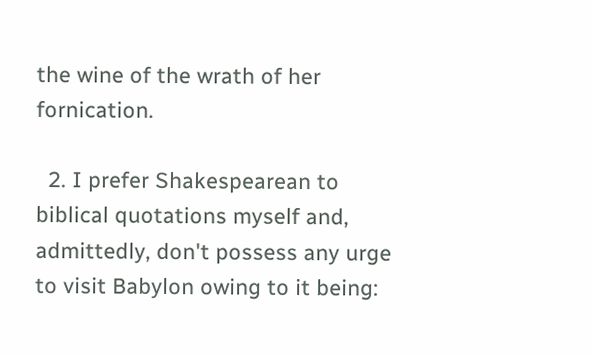the wine of the wrath of her fornication.

  2. I prefer Shakespearean to biblical quotations myself and, admittedly, don't possess any urge to visit Babylon owing to it being: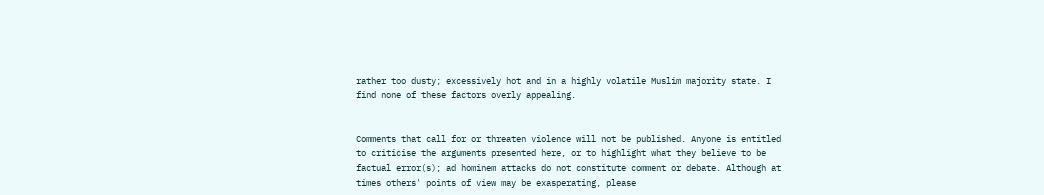rather too dusty; excessively hot and in a highly volatile Muslim majority state. I find none of these factors overly appealing.


Comments that call for or threaten violence will not be published. Anyone is entitled to criticise the arguments presented here, or to highlight what they believe to be factual error(s); ad hominem attacks do not constitute comment or debate. Although at times others' points of view may be exasperating, please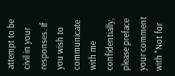attempt to be civil in your responses. If you wish to communicate with me confidentially, please preface your comment with "Not for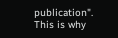publication". This is why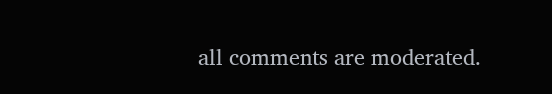all comments are moderated.